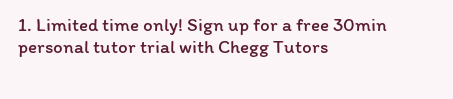1. Limited time only! Sign up for a free 30min personal tutor trial with Chegg Tutors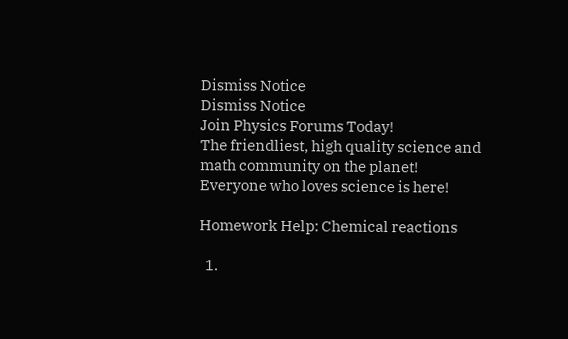Dismiss Notice
Dismiss Notice
Join Physics Forums Today!
The friendliest, high quality science and math community on the planet! Everyone who loves science is here!

Homework Help: Chemical reactions

  1.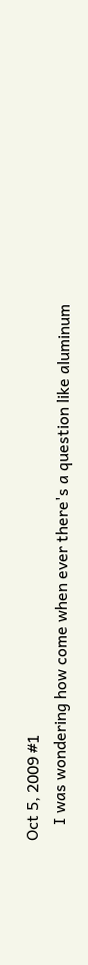Oct 5, 2009 #1
    I was wondering how come when ever there's a question like aluminum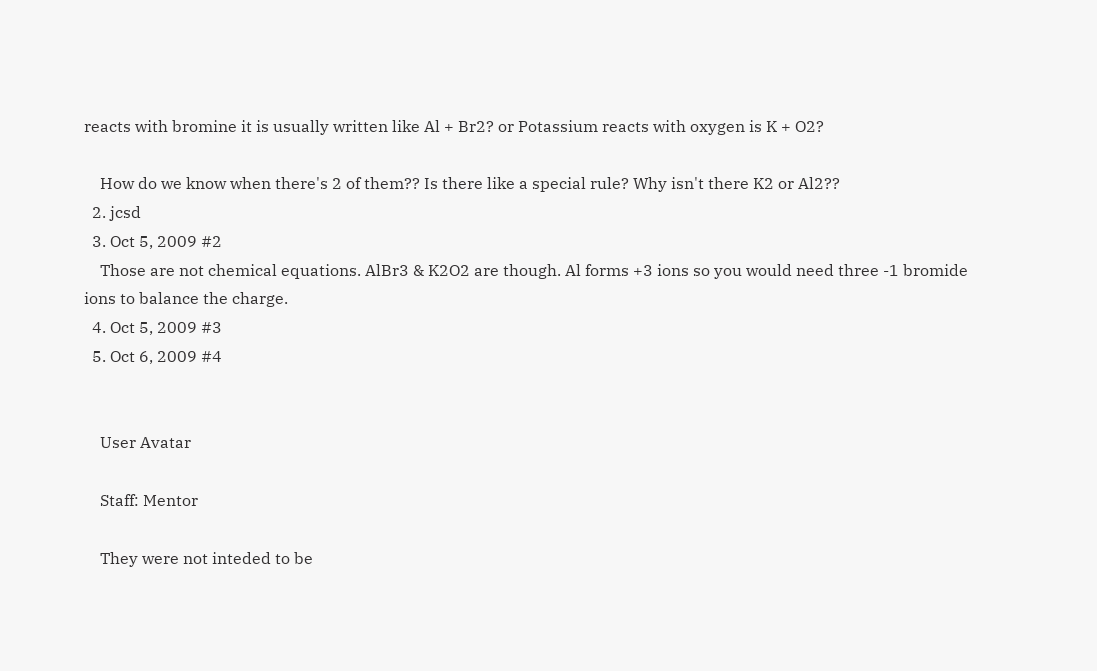reacts with bromine it is usually written like Al + Br2? or Potassium reacts with oxygen is K + O2?

    How do we know when there's 2 of them?? Is there like a special rule? Why isn't there K2 or Al2??
  2. jcsd
  3. Oct 5, 2009 #2
    Those are not chemical equations. AlBr3 & K2O2 are though. Al forms +3 ions so you would need three -1 bromide ions to balance the charge.
  4. Oct 5, 2009 #3
  5. Oct 6, 2009 #4


    User Avatar

    Staff: Mentor

    They were not inteded to be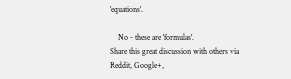'equations'.

    No - these are 'formulas'.
Share this great discussion with others via Reddit, Google+,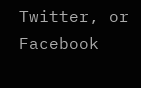Twitter, or Facebook